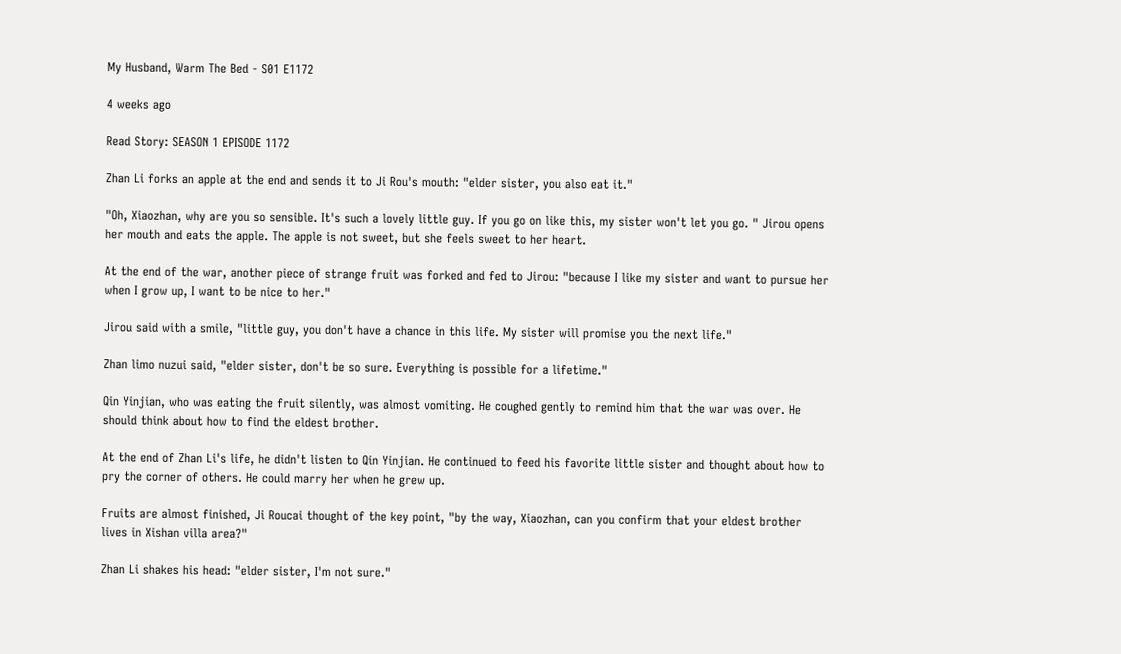My Husband, Warm The Bed - S01 E1172

4 weeks ago

Read Story: SEASON 1 EPISODE 1172

Zhan Li forks an apple at the end and sends it to Ji Rou's mouth: "elder sister, you also eat it."

"Oh, Xiaozhan, why are you so sensible. It's such a lovely little guy. If you go on like this, my sister won't let you go. " Jirou opens her mouth and eats the apple. The apple is not sweet, but she feels sweet to her heart.

At the end of the war, another piece of strange fruit was forked and fed to Jirou: "because I like my sister and want to pursue her when I grow up, I want to be nice to her."

Jirou said with a smile, "little guy, you don't have a chance in this life. My sister will promise you the next life."

Zhan limo nuzui said, "elder sister, don't be so sure. Everything is possible for a lifetime."

Qin Yinjian, who was eating the fruit silently, was almost vomiting. He coughed gently to remind him that the war was over. He should think about how to find the eldest brother.

At the end of Zhan Li's life, he didn't listen to Qin Yinjian. He continued to feed his favorite little sister and thought about how to pry the corner of others. He could marry her when he grew up.

Fruits are almost finished, Ji Roucai thought of the key point, "by the way, Xiaozhan, can you confirm that your eldest brother lives in Xishan villa area?"

Zhan Li shakes his head: "elder sister, I'm not sure."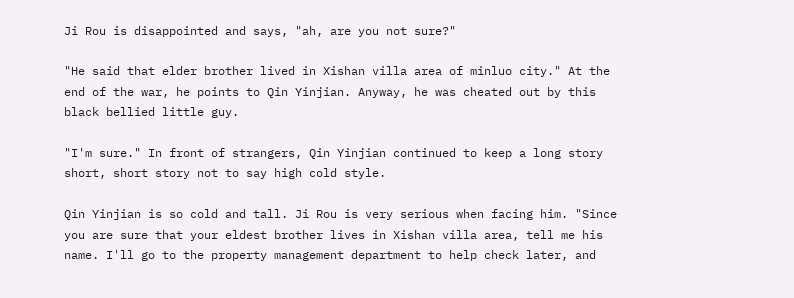Ji Rou is disappointed and says, "ah, are you not sure?"

"He said that elder brother lived in Xishan villa area of minluo city." At the end of the war, he points to Qin Yinjian. Anyway, he was cheated out by this black bellied little guy.

"I'm sure." In front of strangers, Qin Yinjian continued to keep a long story short, short story not to say high cold style.

Qin Yinjian is so cold and tall. Ji Rou is very serious when facing him. "Since you are sure that your eldest brother lives in Xishan villa area, tell me his name. I'll go to the property management department to help check later, and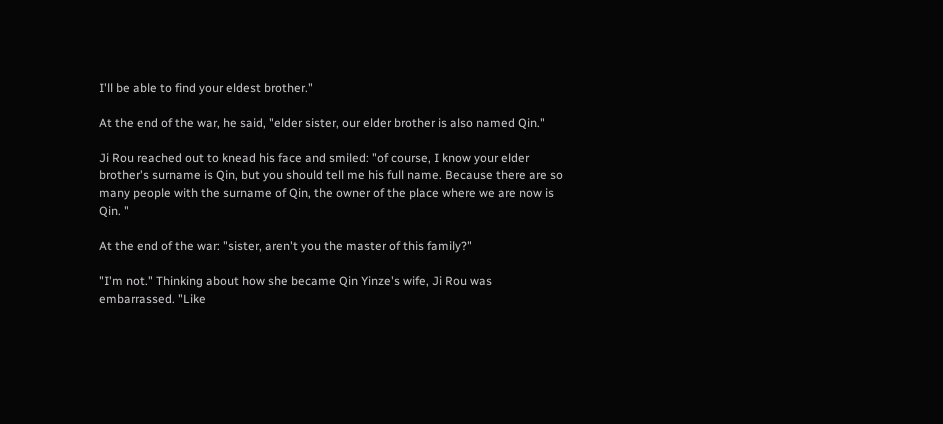I'll be able to find your eldest brother."

At the end of the war, he said, "elder sister, our elder brother is also named Qin."

Ji Rou reached out to knead his face and smiled: "of course, I know your elder brother's surname is Qin, but you should tell me his full name. Because there are so many people with the surname of Qin, the owner of the place where we are now is Qin. "

At the end of the war: "sister, aren't you the master of this family?"

"I'm not." Thinking about how she became Qin Yinze's wife, Ji Rou was embarrassed. "Like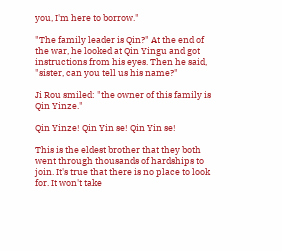you, I'm here to borrow."

"The family leader is Qin?" At the end of the war, he looked at Qin Yingu and got instructions from his eyes. Then he said, "sister, can you tell us his name?"

Ji Rou smiled: "the owner of this family is Qin Yinze."

Qin Yinze! Qin Yin se! Qin Yin se!

This is the eldest brother that they both went through thousands of hardships to join. It's true that there is no place to look for. It won't take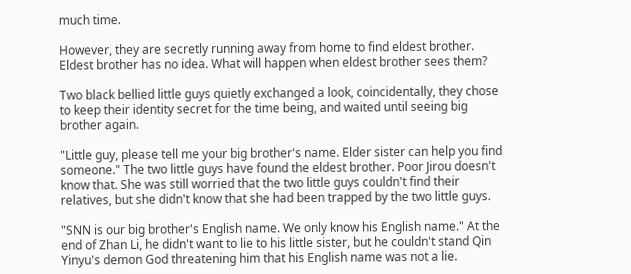much time.

However, they are secretly running away from home to find eldest brother. Eldest brother has no idea. What will happen when eldest brother sees them?

Two black bellied little guys quietly exchanged a look, coincidentally, they chose to keep their identity secret for the time being, and waited until seeing big brother again.

"Little guy, please tell me your big brother's name. Elder sister can help you find someone." The two little guys have found the eldest brother. Poor Jirou doesn't know that. She was still worried that the two little guys couldn't find their relatives, but she didn't know that she had been trapped by the two little guys.

"SNN is our big brother's English name. We only know his English name." At the end of Zhan Li, he didn't want to lie to his little sister, but he couldn't stand Qin Yinyu's demon God threatening him that his English name was not a lie.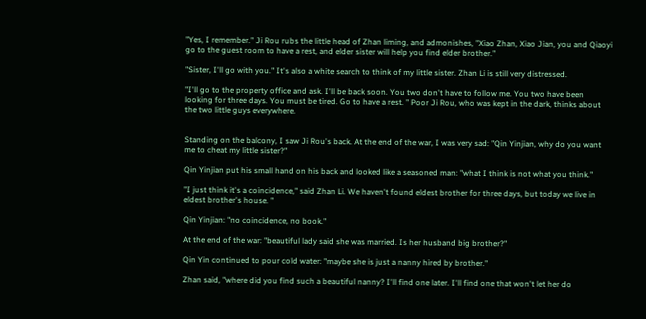"Yes, I remember." Ji Rou rubs the little head of Zhan liming, and admonishes, "Xiao Zhan, Xiao Jian, you and Qiaoyi go to the guest room to have a rest, and elder sister will help you find elder brother."

"Sister, I'll go with you." It's also a white search to think of my little sister. Zhan Li is still very distressed.

"I'll go to the property office and ask. I'll be back soon. You two don't have to follow me. You two have been looking for three days. You must be tired. Go to have a rest. " Poor Ji Rou, who was kept in the dark, thinks about the two little guys everywhere.


Standing on the balcony, I saw Ji Rou's back. At the end of the war, I was very sad: "Qin Yinjian, why do you want me to cheat my little sister?"

Qin Yinjian put his small hand on his back and looked like a seasoned man: "what I think is not what you think."

"I just think it's a coincidence," said Zhan Li. We haven't found eldest brother for three days, but today we live in eldest brother's house. "

Qin Yinjian: "no coincidence, no book."

At the end of the war: "beautiful lady said she was married. Is her husband big brother?"

Qin Yin continued to pour cold water: "maybe she is just a nanny hired by brother."

Zhan said, "where did you find such a beautiful nanny? I'll find one later. I'll find one that won't let her do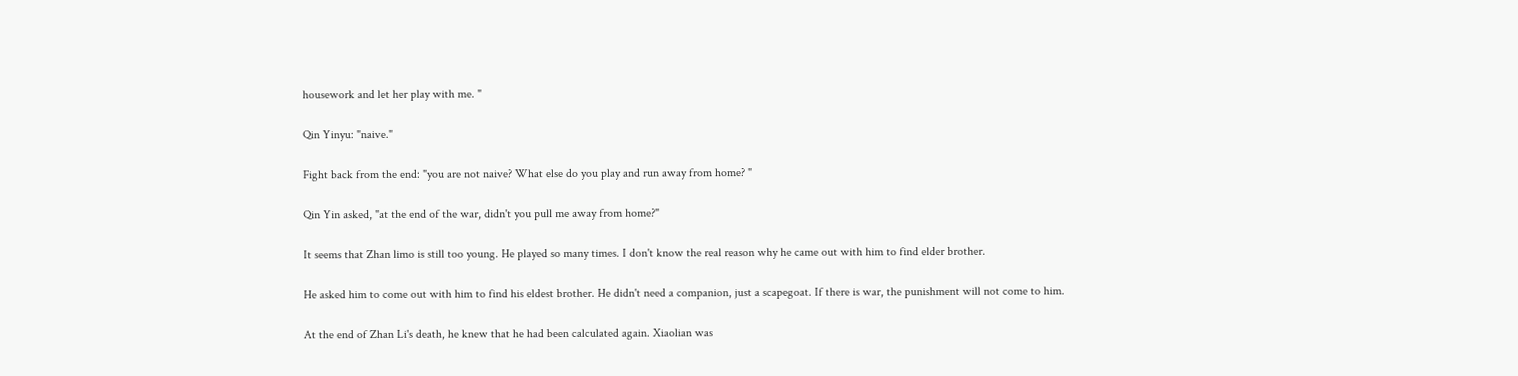housework and let her play with me. "

Qin Yinyu: "naive."

Fight back from the end: "you are not naive? What else do you play and run away from home? "

Qin Yin asked, "at the end of the war, didn't you pull me away from home?"

It seems that Zhan limo is still too young. He played so many times. I don't know the real reason why he came out with him to find elder brother.

He asked him to come out with him to find his eldest brother. He didn't need a companion, just a scapegoat. If there is war, the punishment will not come to him.

At the end of Zhan Li's death, he knew that he had been calculated again. Xiaolian was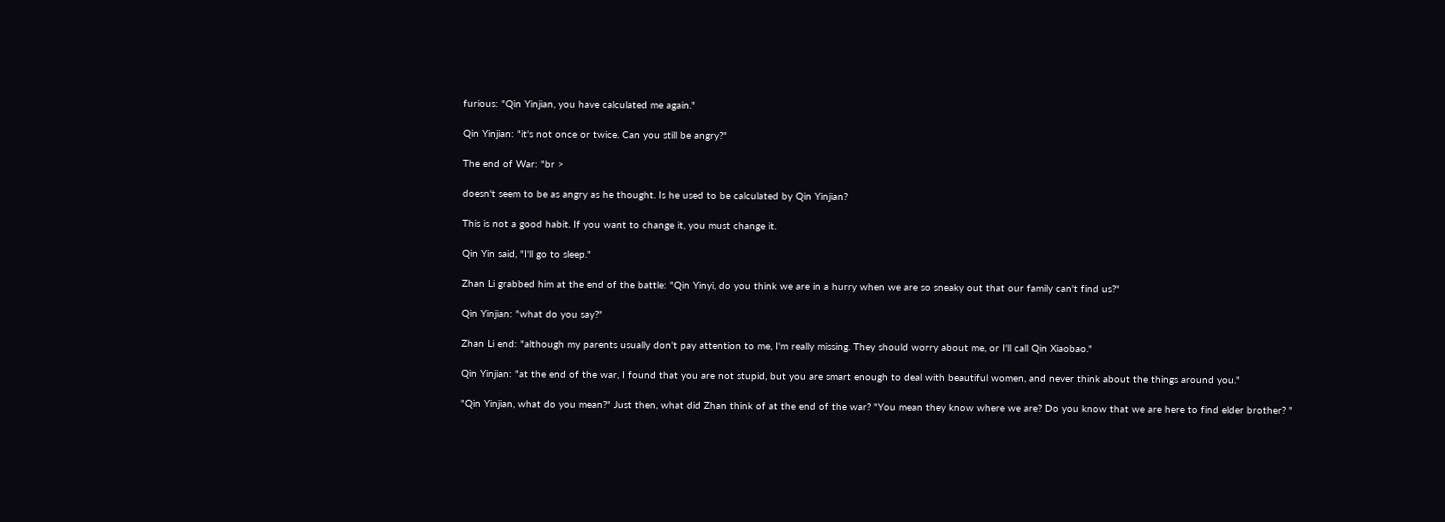furious: "Qin Yinjian, you have calculated me again."

Qin Yinjian: "it's not once or twice. Can you still be angry?"

The end of War: "br >

doesn't seem to be as angry as he thought. Is he used to be calculated by Qin Yinjian?

This is not a good habit. If you want to change it, you must change it.

Qin Yin said, "I'll go to sleep."

Zhan Li grabbed him at the end of the battle: "Qin Yinyi, do you think we are in a hurry when we are so sneaky out that our family can't find us?"

Qin Yinjian: "what do you say?"

Zhan Li end: "although my parents usually don't pay attention to me, I'm really missing. They should worry about me, or I'll call Qin Xiaobao."

Qin Yinjian: "at the end of the war, I found that you are not stupid, but you are smart enough to deal with beautiful women, and never think about the things around you."

"Qin Yinjian, what do you mean?" Just then, what did Zhan think of at the end of the war? "You mean they know where we are? Do you know that we are here to find elder brother? "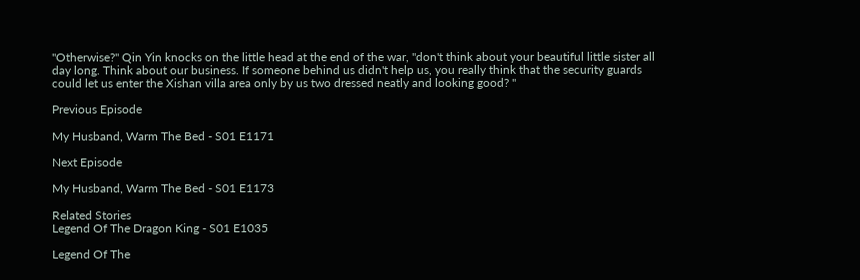"Otherwise?" Qin Yin knocks on the little head at the end of the war, "don't think about your beautiful little sister all day long. Think about our business. If someone behind us didn't help us, you really think that the security guards could let us enter the Xishan villa area only by us two dressed neatly and looking good? "

Previous Episode

My Husband, Warm The Bed - S01 E1171

Next Episode

My Husband, Warm The Bed - S01 E1173

Related Stories
Legend Of The Dragon King - S01 E1035

Legend Of The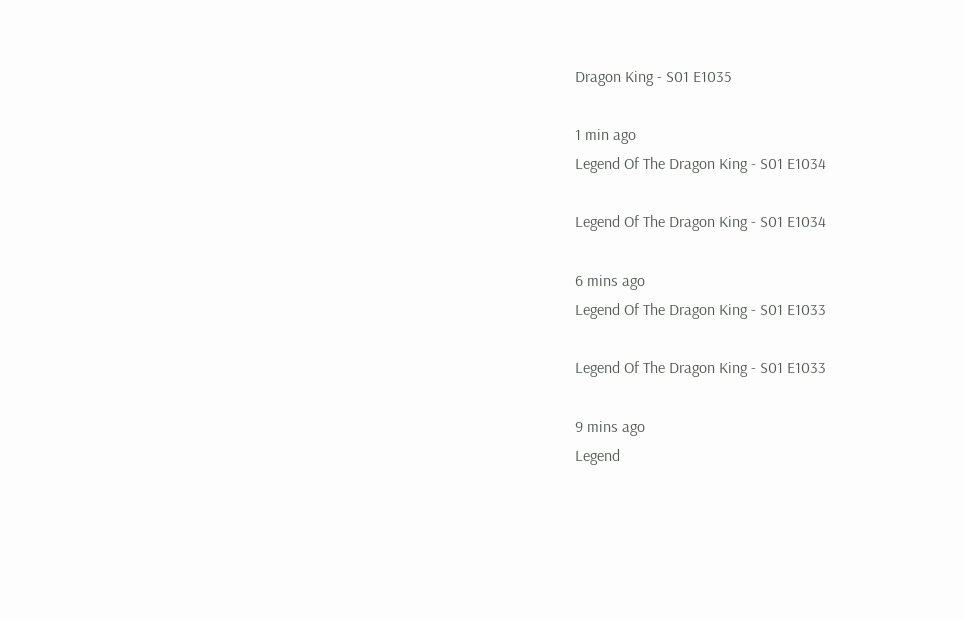Dragon King - S01 E1035

1 min ago
Legend Of The Dragon King - S01 E1034

Legend Of The Dragon King - S01 E1034

6 mins ago
Legend Of The Dragon King - S01 E1033

Legend Of The Dragon King - S01 E1033

9 mins ago
Legend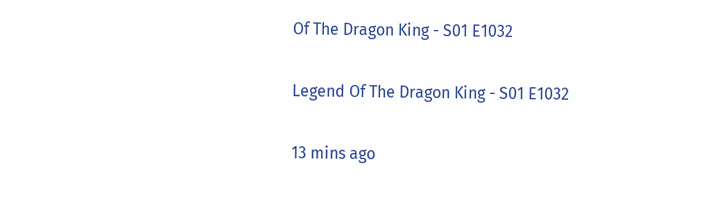Of The Dragon King - S01 E1032

Legend Of The Dragon King - S01 E1032

13 mins ago